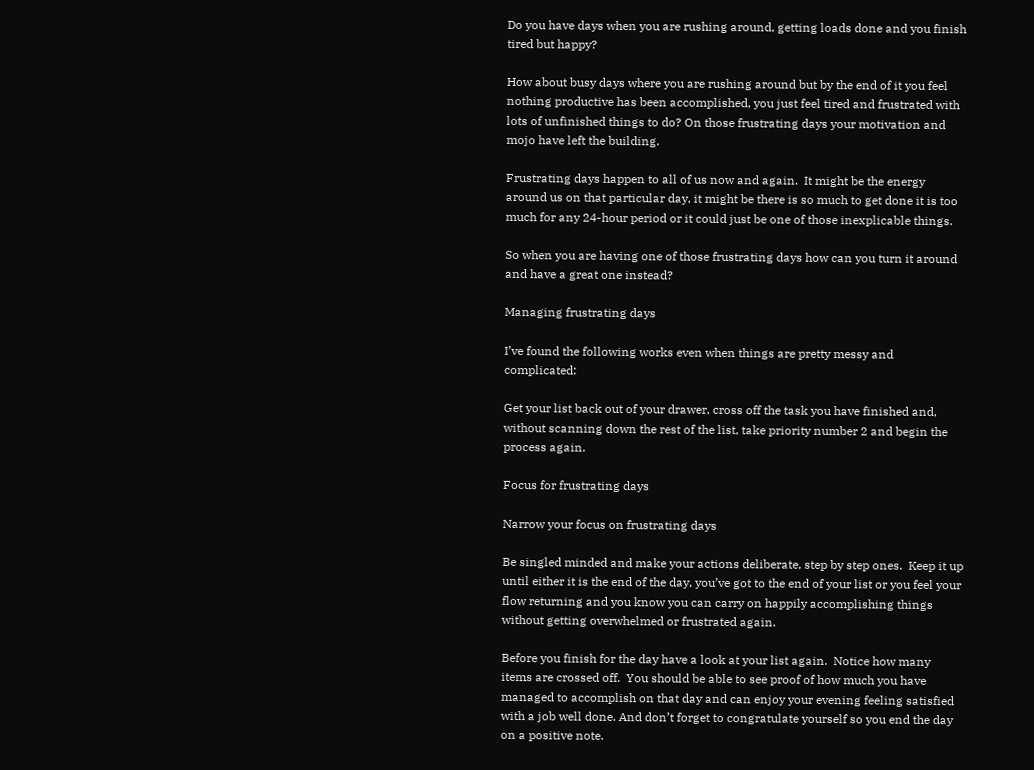Do you have days when you are rushing around, getting loads done and you finish tired but happy?

How about busy days where you are rushing around but by the end of it you feel nothing productive has been accomplished, you just feel tired and frustrated with lots of unfinished things to do? On those frustrating days your motivation and mojo have left the building.

Frustrating days happen to all of us now and again.  It might be the energy around us on that particular day, it might be there is so much to get done it is too much for any 24-hour period or it could just be one of those inexplicable things.

So when you are having one of those frustrating days how can you turn it around and have a great one instead?

Managing frustrating days

I’ve found the following works even when things are pretty messy and complicated:

Get your list back out of your drawer, cross off the task you have finished and, without scanning down the rest of the list, take priority number 2 and begin the process again.

Focus for frustrating days

Narrow your focus on frustrating days

Be singled minded and make your actions deliberate, step by step ones.  Keep it up until either it is the end of the day, you’ve got to the end of your list or you feel your flow returning and you know you can carry on happily accomplishing things without getting overwhelmed or frustrated again.

Before you finish for the day have a look at your list again.  Notice how many items are crossed off.  You should be able to see proof of how much you have managed to accomplish on that day and can enjoy your evening feeling satisfied with a job well done. And don’t forget to congratulate yourself so you end the day on a positive note.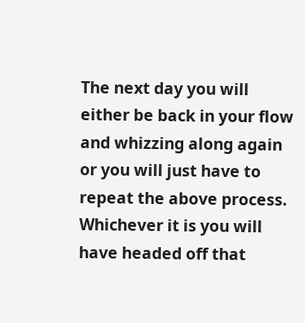The next day you will either be back in your flow and whizzing along again or you will just have to repeat the above process.  Whichever it is you will have headed off that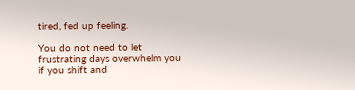tired, fed up feeling.

You do not need to let frustrating days overwhelm you if you shift and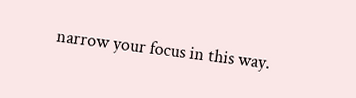narrow your focus in this way.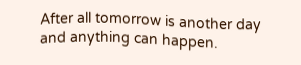After all tomorrow is another day and anything can happen.